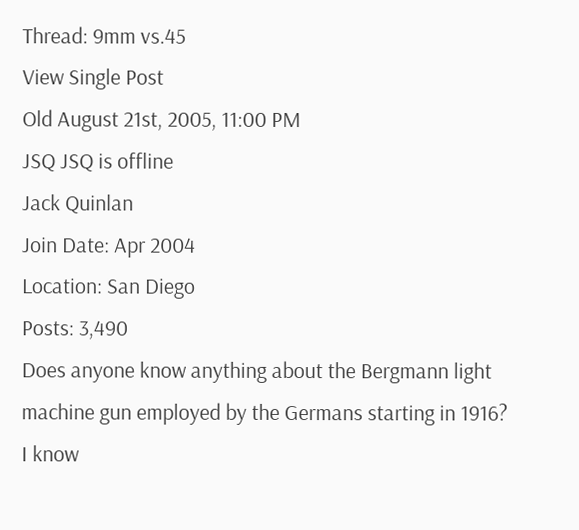Thread: 9mm vs.45
View Single Post
Old August 21st, 2005, 11:00 PM
JSQ JSQ is offline
Jack Quinlan
Join Date: Apr 2004
Location: San Diego
Posts: 3,490
Does anyone know anything about the Bergmann light machine gun employed by the Germans starting in 1916?
I know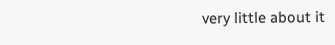very little about it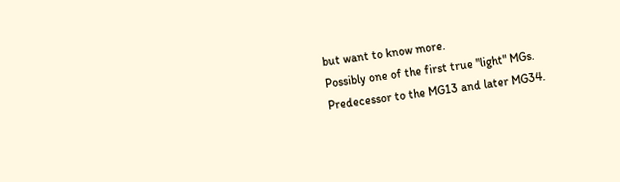but want to know more.
Possibly one of the first true "light" MGs.
Predecessor to the MG13 and later MG34.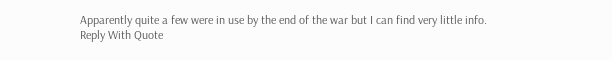Apparently quite a few were in use by the end of the war but I can find very little info.
Reply With Quote